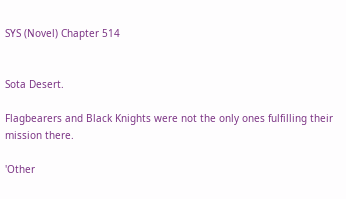SYS (Novel) Chapter 514


Sota Desert.

Flagbearers and Black Knights were not the only ones fulfilling their mission there.

'Other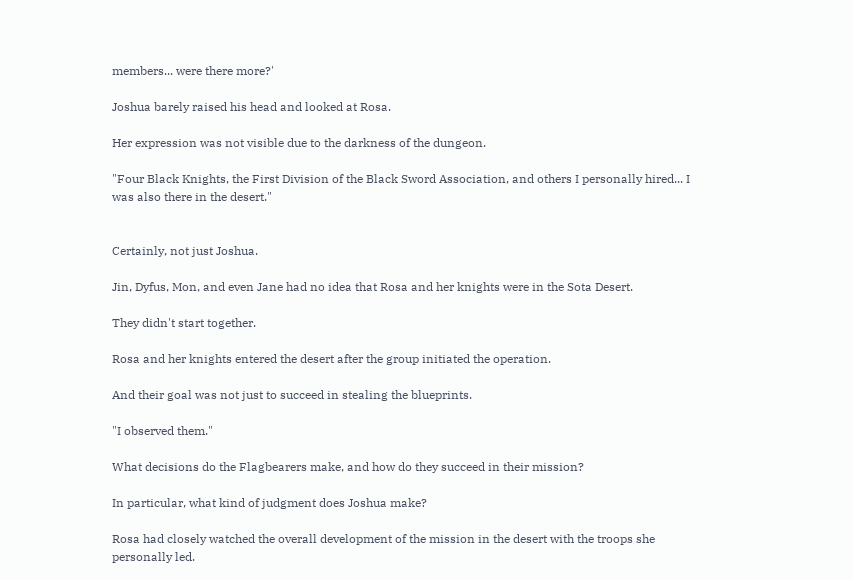members... were there more?'

Joshua barely raised his head and looked at Rosa.

Her expression was not visible due to the darkness of the dungeon.

"Four Black Knights, the First Division of the Black Sword Association, and others I personally hired... I was also there in the desert."


Certainly, not just Joshua.

Jin, Dyfus, Mon, and even Jane had no idea that Rosa and her knights were in the Sota Desert.

They didn't start together.

Rosa and her knights entered the desert after the group initiated the operation.

And their goal was not just to succeed in stealing the blueprints.

"I observed them."

What decisions do the Flagbearers make, and how do they succeed in their mission?

In particular, what kind of judgment does Joshua make?

Rosa had closely watched the overall development of the mission in the desert with the troops she personally led.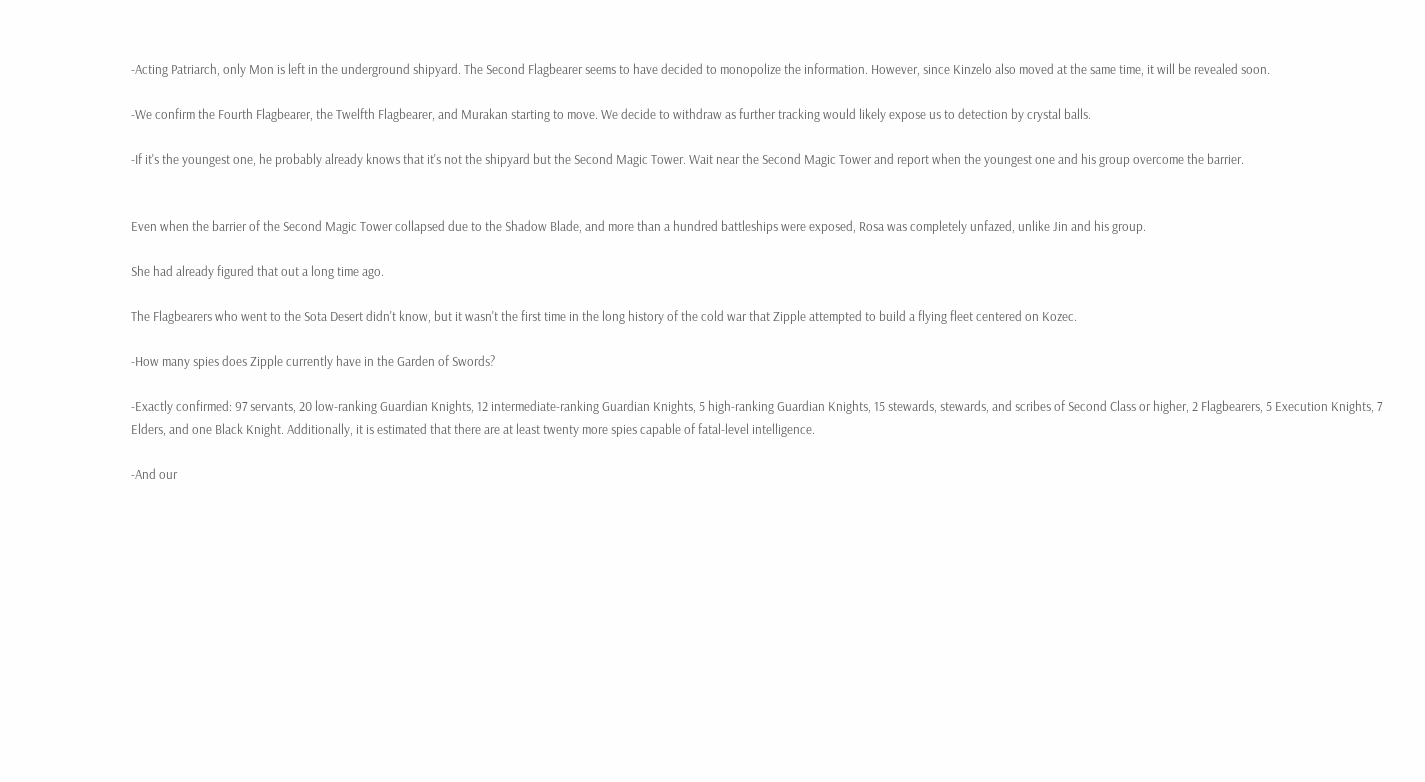-Acting Patriarch, only Mon is left in the underground shipyard. The Second Flagbearer seems to have decided to monopolize the information. However, since Kinzelo also moved at the same time, it will be revealed soon.

-We confirm the Fourth Flagbearer, the Twelfth Flagbearer, and Murakan starting to move. We decide to withdraw as further tracking would likely expose us to detection by crystal balls.

-If it's the youngest one, he probably already knows that it's not the shipyard but the Second Magic Tower. Wait near the Second Magic Tower and report when the youngest one and his group overcome the barrier.


Even when the barrier of the Second Magic Tower collapsed due to the Shadow Blade, and more than a hundred battleships were exposed, Rosa was completely unfazed, unlike Jin and his group.

She had already figured that out a long time ago.

The Flagbearers who went to the Sota Desert didn't know, but it wasn't the first time in the long history of the cold war that Zipple attempted to build a flying fleet centered on Kozec.

-How many spies does Zipple currently have in the Garden of Swords?

-Exactly confirmed: 97 servants, 20 low-ranking Guardian Knights, 12 intermediate-ranking Guardian Knights, 5 high-ranking Guardian Knights, 15 stewards, stewards, and scribes of Second Class or higher, 2 Flagbearers, 5 Execution Knights, 7 Elders, and one Black Knight. Additionally, it is estimated that there are at least twenty more spies capable of fatal-level intelligence.

-And our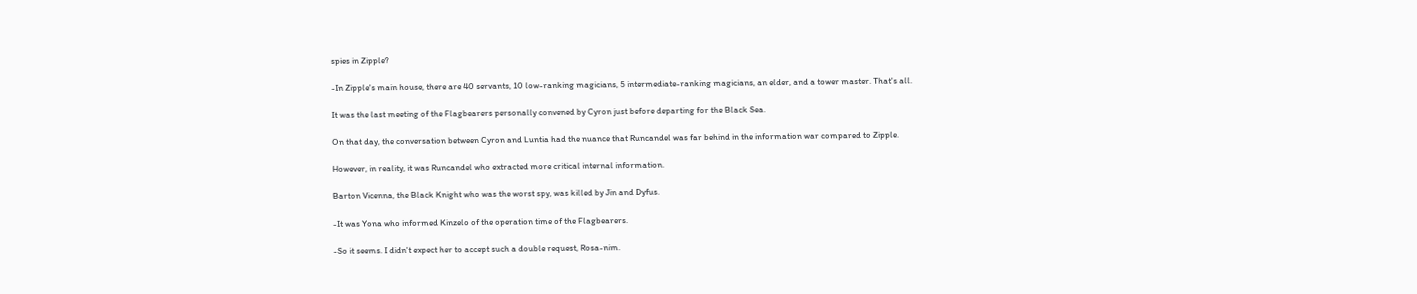spies in Zipple?

-In Zipple's main house, there are 40 servants, 10 low-ranking magicians, 5 intermediate-ranking magicians, an elder, and a tower master. That's all.

It was the last meeting of the Flagbearers personally convened by Cyron just before departing for the Black Sea.

On that day, the conversation between Cyron and Luntia had the nuance that Runcandel was far behind in the information war compared to Zipple.

However, in reality, it was Runcandel who extracted more critical internal information.

Barton Vicenna, the Black Knight who was the worst spy, was killed by Jin and Dyfus.

-It was Yona who informed Kinzelo of the operation time of the Flagbearers.

-So it seems. I didn't expect her to accept such a double request, Rosa-nim.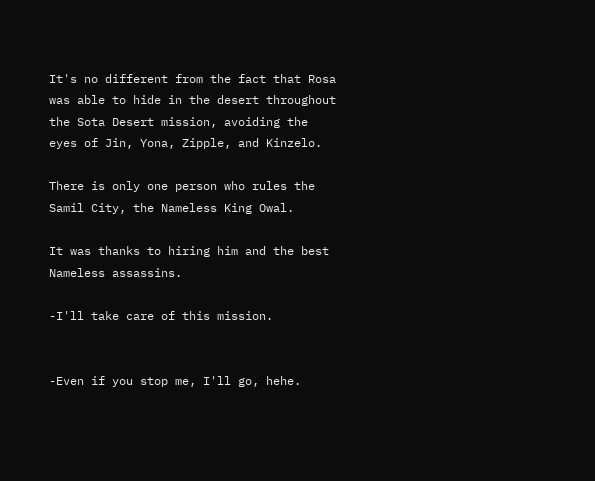It's no different from the fact that Rosa was able to hide in the desert throughout the Sota Desert mission, avoiding the eyes of Jin, Yona, Zipple, and Kinzelo.

There is only one person who rules the Samil City, the Nameless King Owal.

It was thanks to hiring him and the best Nameless assassins.

-I'll take care of this mission.


-Even if you stop me, I'll go, hehe.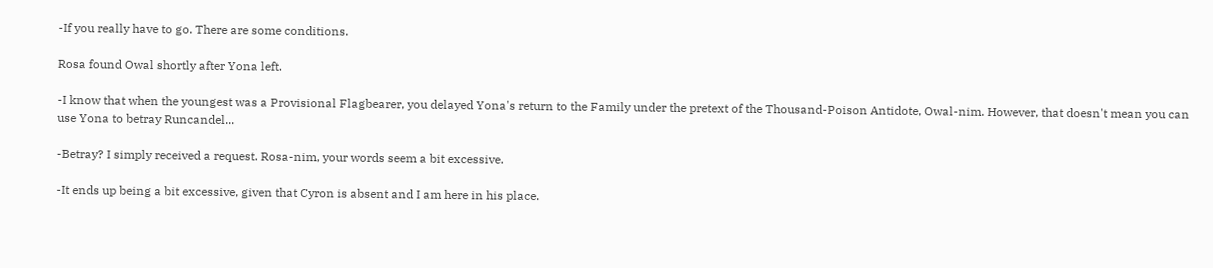-If you really have to go. There are some conditions.

Rosa found Owal shortly after Yona left.

-I know that when the youngest was a Provisional Flagbearer, you delayed Yona's return to the Family under the pretext of the Thousand-Poison Antidote, Owal-nim. However, that doesn't mean you can use Yona to betray Runcandel...

-Betray? I simply received a request. Rosa-nim, your words seem a bit excessive.

-It ends up being a bit excessive, given that Cyron is absent and I am here in his place.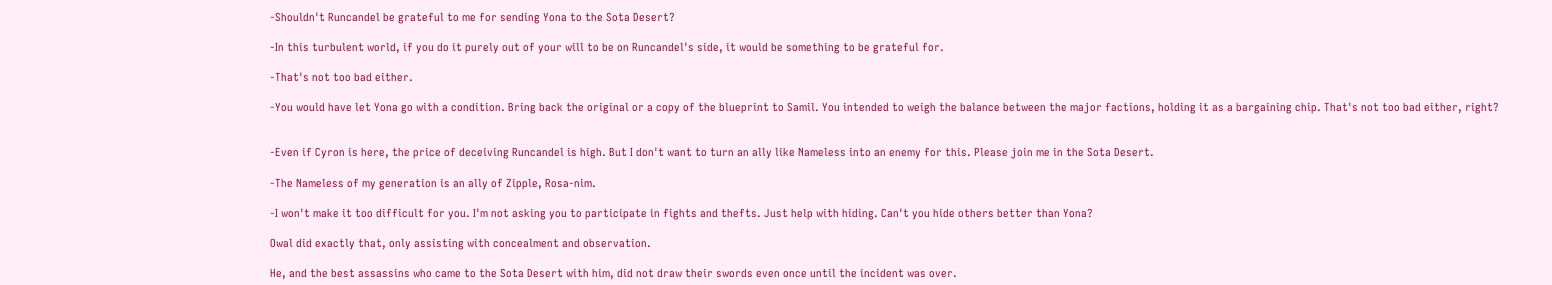-Shouldn't Runcandel be grateful to me for sending Yona to the Sota Desert?

-In this turbulent world, if you do it purely out of your will to be on Runcandel's side, it would be something to be grateful for.

-That's not too bad either.

-You would have let Yona go with a condition. Bring back the original or a copy of the blueprint to Samil. You intended to weigh the balance between the major factions, holding it as a bargaining chip. That's not too bad either, right?


-Even if Cyron is here, the price of deceiving Runcandel is high. But I don't want to turn an ally like Nameless into an enemy for this. Please join me in the Sota Desert.

-The Nameless of my generation is an ally of Zipple, Rosa-nim.

-I won't make it too difficult for you. I'm not asking you to participate in fights and thefts. Just help with hiding. Can't you hide others better than Yona?

Owal did exactly that, only assisting with concealment and observation.

He, and the best assassins who came to the Sota Desert with him, did not draw their swords even once until the incident was over.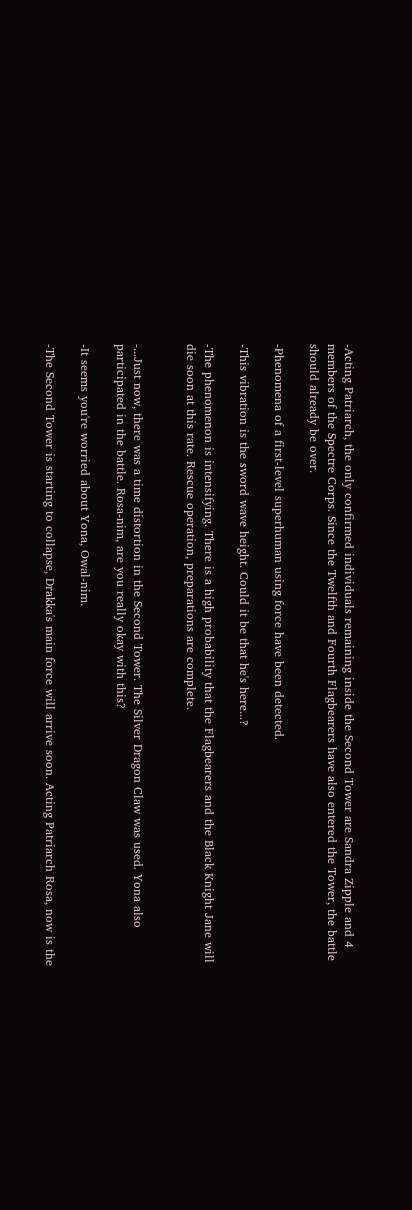-Acting Patriarch, the only confirmed individuals remaining inside the Second Tower are Sandra Zipple and 4 members of the Spectre Corps. Since the Twelfth and Fourth Flagbearers have also entered the Tower, the battle should already be over.

-Phenomena of a first-level superhuman using force have been detected.

-This vibration is the sword wave height. Could it be that he's here...?

-The phenomenon is intensifying. There is a high probability that the Flagbearers and the Black Knight Jane will die soon at this rate. Rescue operation, preparations are complete.


-...Just now, there was a time distortion in the Second Tower. The Silver Dragon Claw was used. Yona also participated in the battle. Rosa-nim, are you really okay with this?

-It seems you're worried about Yona, Owal-nim.

-The Second Tower is starting to collapse, Drakka's main force will arrive soon. Acting Patriarch Rosa, now is the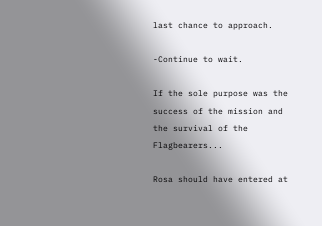last chance to approach.

-Continue to wait.

If the sole purpose was the success of the mission and the survival of the Flagbearers...

Rosa should have entered at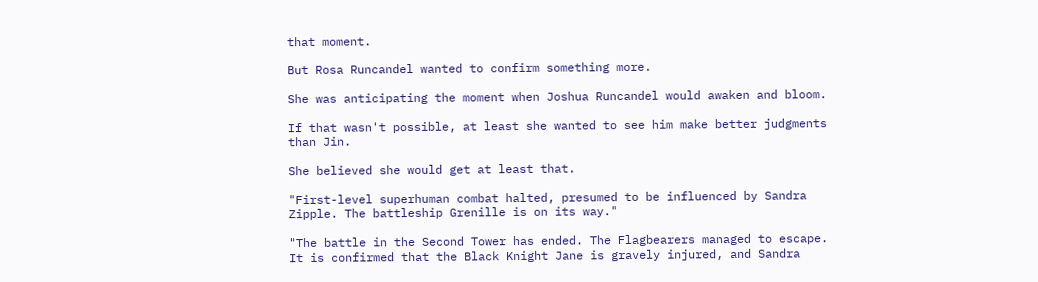that moment.

But Rosa Runcandel wanted to confirm something more.

She was anticipating the moment when Joshua Runcandel would awaken and bloom.

If that wasn't possible, at least she wanted to see him make better judgments than Jin.

She believed she would get at least that.

"First-level superhuman combat halted, presumed to be influenced by Sandra Zipple. The battleship Grenille is on its way."

"The battle in the Second Tower has ended. The Flagbearers managed to escape. It is confirmed that the Black Knight Jane is gravely injured, and Sandra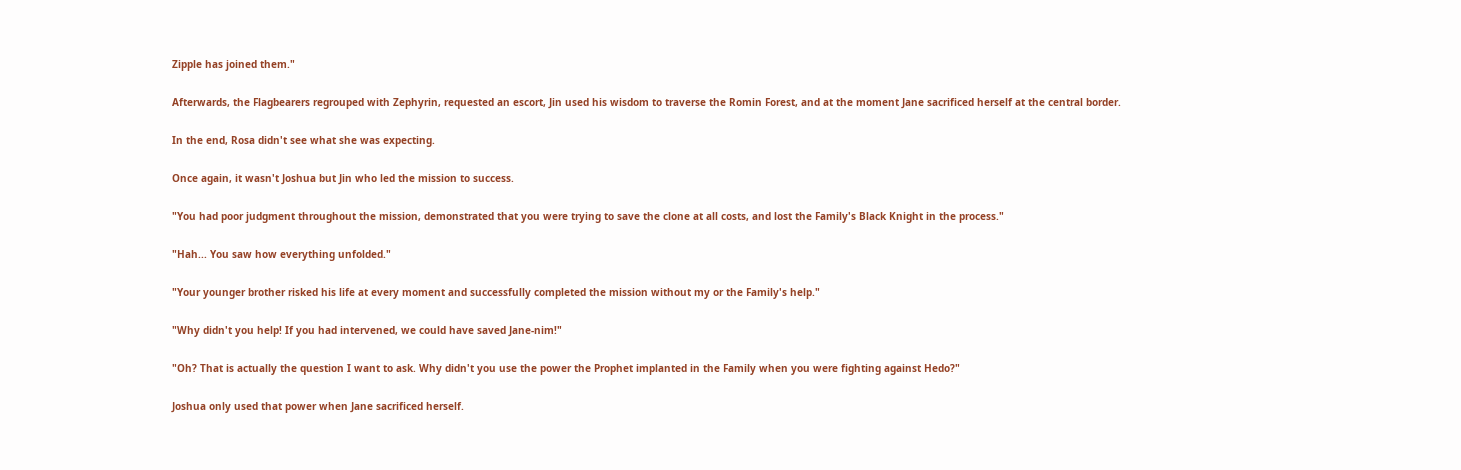Zipple has joined them."

Afterwards, the Flagbearers regrouped with Zephyrin, requested an escort, Jin used his wisdom to traverse the Romin Forest, and at the moment Jane sacrificed herself at the central border.

In the end, Rosa didn't see what she was expecting.

Once again, it wasn't Joshua but Jin who led the mission to success.

"You had poor judgment throughout the mission, demonstrated that you were trying to save the clone at all costs, and lost the Family's Black Knight in the process."

"Hah... You saw how everything unfolded."

"Your younger brother risked his life at every moment and successfully completed the mission without my or the Family's help."

"Why didn't you help! If you had intervened, we could have saved Jane-nim!"

"Oh? That is actually the question I want to ask. Why didn't you use the power the Prophet implanted in the Family when you were fighting against Hedo?"

Joshua only used that power when Jane sacrificed herself.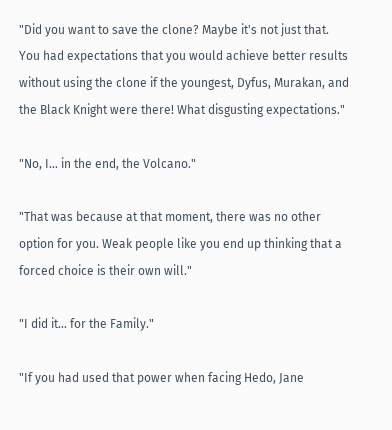"Did you want to save the clone? Maybe it's not just that. You had expectations that you would achieve better results without using the clone if the youngest, Dyfus, Murakan, and the Black Knight were there! What disgusting expectations."

"No, I... in the end, the Volcano."

"That was because at that moment, there was no other option for you. Weak people like you end up thinking that a forced choice is their own will."

"I did it... for the Family."

"If you had used that power when facing Hedo, Jane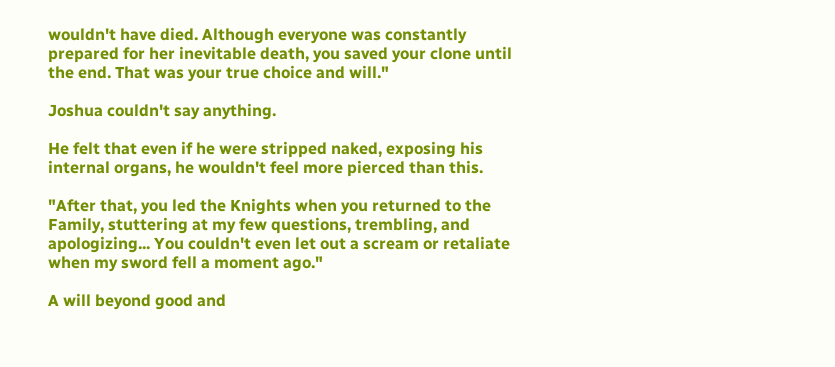wouldn't have died. Although everyone was constantly prepared for her inevitable death, you saved your clone until the end. That was your true choice and will."

Joshua couldn't say anything.

He felt that even if he were stripped naked, exposing his internal organs, he wouldn't feel more pierced than this.

"After that, you led the Knights when you returned to the Family, stuttering at my few questions, trembling, and apologizing... You couldn't even let out a scream or retaliate when my sword fell a moment ago."

A will beyond good and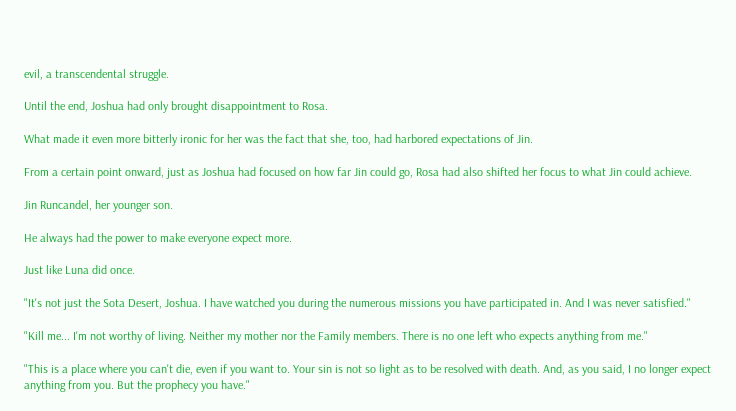evil, a transcendental struggle.

Until the end, Joshua had only brought disappointment to Rosa.

What made it even more bitterly ironic for her was the fact that she, too, had harbored expectations of Jin.

From a certain point onward, just as Joshua had focused on how far Jin could go, Rosa had also shifted her focus to what Jin could achieve.

Jin Runcandel, her younger son.

He always had the power to make everyone expect more.

Just like Luna did once.

"It's not just the Sota Desert, Joshua. I have watched you during the numerous missions you have participated in. And I was never satisfied."

"Kill me... I'm not worthy of living. Neither my mother nor the Family members. There is no one left who expects anything from me."

"This is a place where you can't die, even if you want to. Your sin is not so light as to be resolved with death. And, as you said, I no longer expect anything from you. But the prophecy you have."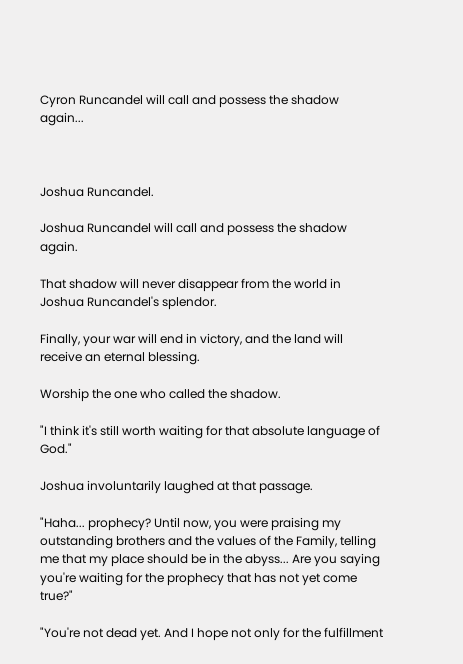Cyron Runcandel will call and possess the shadow again...



Joshua Runcandel.

Joshua Runcandel will call and possess the shadow again.

That shadow will never disappear from the world in Joshua Runcandel's splendor.

Finally, your war will end in victory, and the land will receive an eternal blessing.

Worship the one who called the shadow.

"I think it's still worth waiting for that absolute language of God."

Joshua involuntarily laughed at that passage.

"Haha... prophecy? Until now, you were praising my outstanding brothers and the values of the Family, telling me that my place should be in the abyss... Are you saying you're waiting for the prophecy that has not yet come true?"

"You're not dead yet. And I hope not only for the fulfillment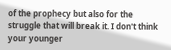of the prophecy but also for the struggle that will break it. I don't think your younger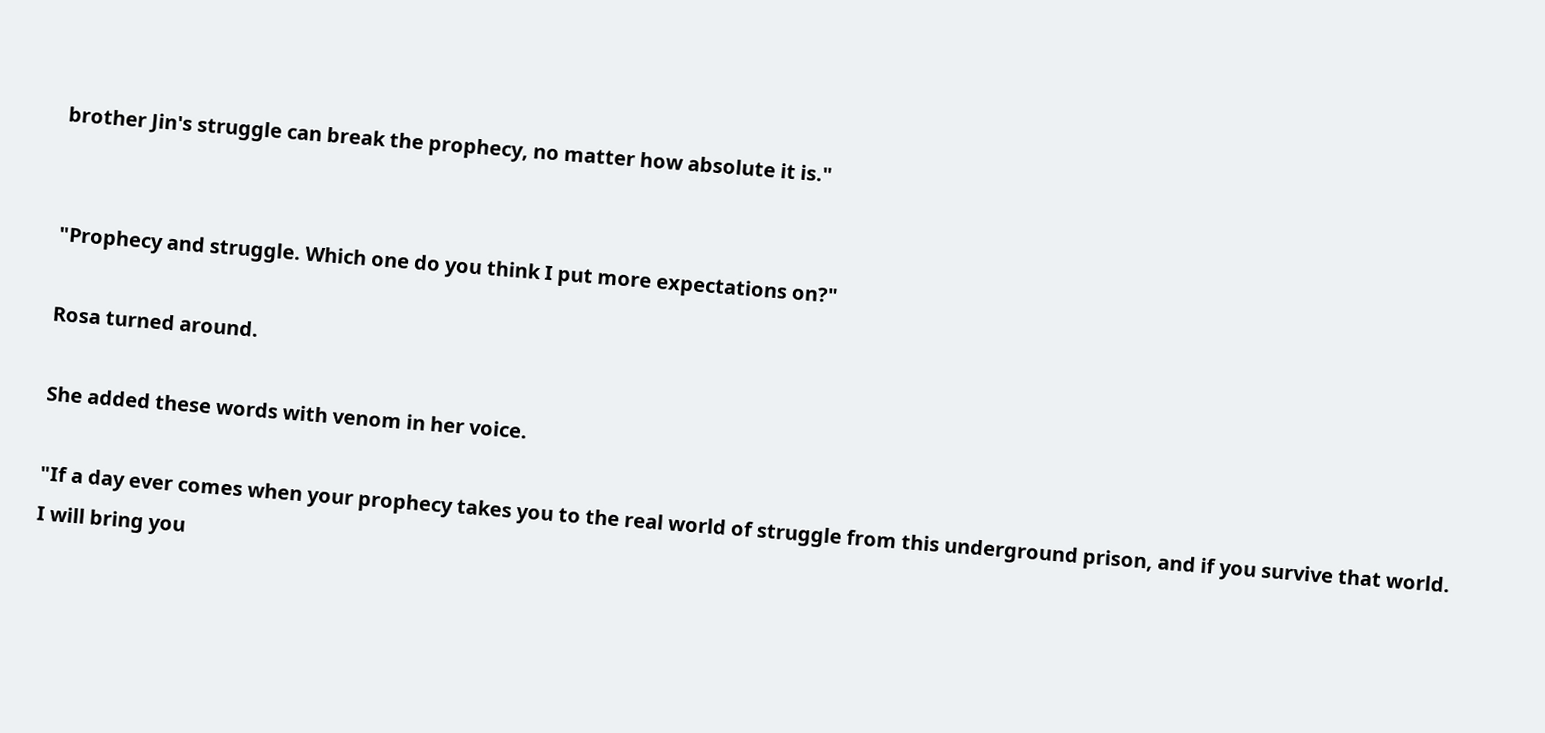brother Jin's struggle can break the prophecy, no matter how absolute it is."


"Prophecy and struggle. Which one do you think I put more expectations on?"

Rosa turned around.

She added these words with venom in her voice.

"If a day ever comes when your prophecy takes you to the real world of struggle from this underground prison, and if you survive that world. I will bring you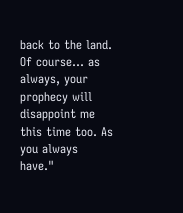back to the land. Of course... as always, your prophecy will disappoint me this time too. As you always have."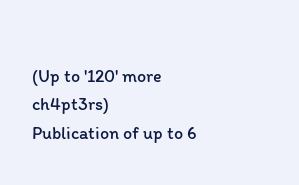(Up to '120' more ch4pt3rs)
Publication of up to 6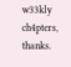w33kly ch4pters, thanks.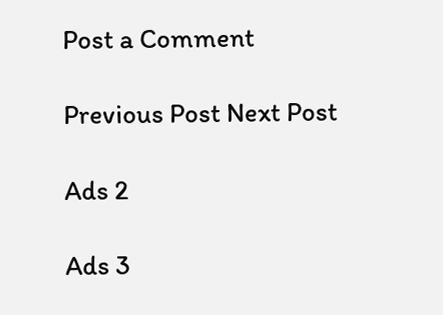Post a Comment

Previous Post Next Post

Ads 2

Ads 3